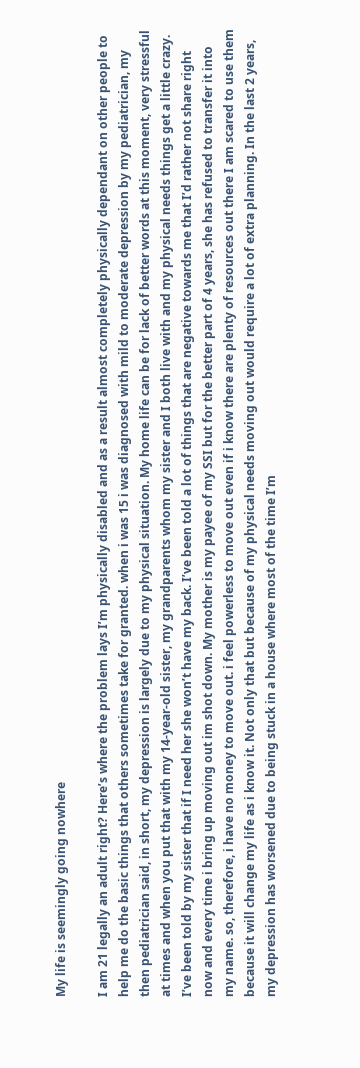My life is seemingly going nowhere

I am 21 legally an adult right? Here’s where the problem lays I’m physically disabled and as a result almost completely physically dependant on other people to help me do the basic things that others sometimes take for granted. when i was 15 i was diagnosed with mild to moderate depression by my pediatrician, my then pediatrician said, in short, my depression is largely due to my physical situation. My home life can be for lack of better words at this moment, very stressful at times and when you put that with my 14-year-old sister, my grandparents whom my sister and I both live with and my physical needs things get a little crazy. I’ve been told by my sister that if I need her she won’t have my back. I’ve been told a lot of things that are negative towards me that I’d rather not share right now and every time i bring up moving out im shot down. My mother is my payee of my SSI but for the better part of 4 years, she has refused to transfer it into my name. so, therefore, i have no money to move out. i feel powerless to move out even if i know there are plenty of resources out there I am scared to use them because it will change my life as i know it. Not only that but because of my physical needs moving out would require a lot of extra planning. In the last 2 years, my depression has worsened due to being stuck in a house where most of the time I’m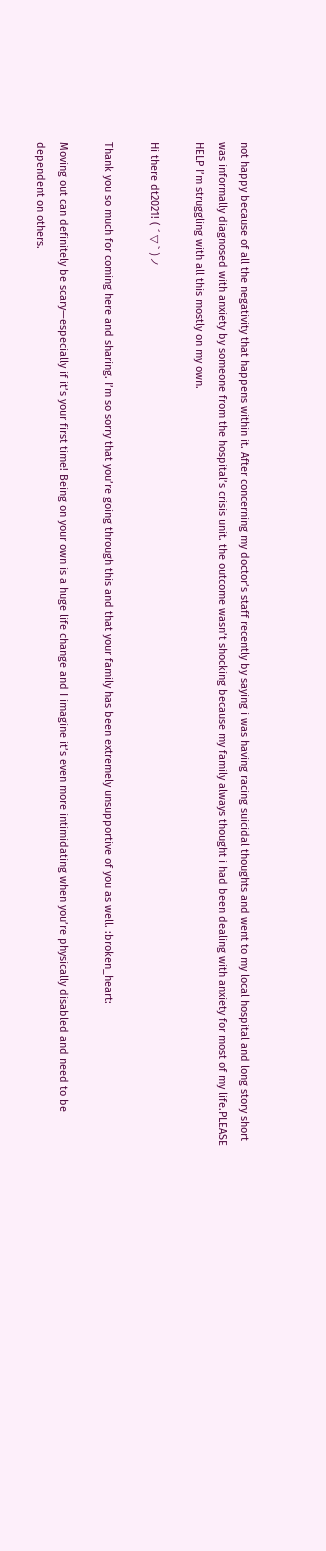not happy because of all the negativity that happens within it. After concerning my doctor’s staff recently by saying i was having racing suicidal thoughts and went to my local hospital and long story short was informally diagnosed with anxiety by someone from the hospital’s crisis unit. the outcome wasn’t shocking because my family always thought i had been dealing with anxiety for most of my life.PLEASE HELP I’m struggling with all this mostly on my own.

Hi there dt2021! ( ´ ▽ ` )ノ

Thank you so much for coming here and sharing. I’m so sorry that you’re going through this and that your family has been extremely unsupportive of you as well. :broken_heart:

Moving out can definitely be scary—especially if it’s your first time! Being on your own is a huge life change and I imagine it’s even more intimidating when you’re physically disabled and need to be dependent on others.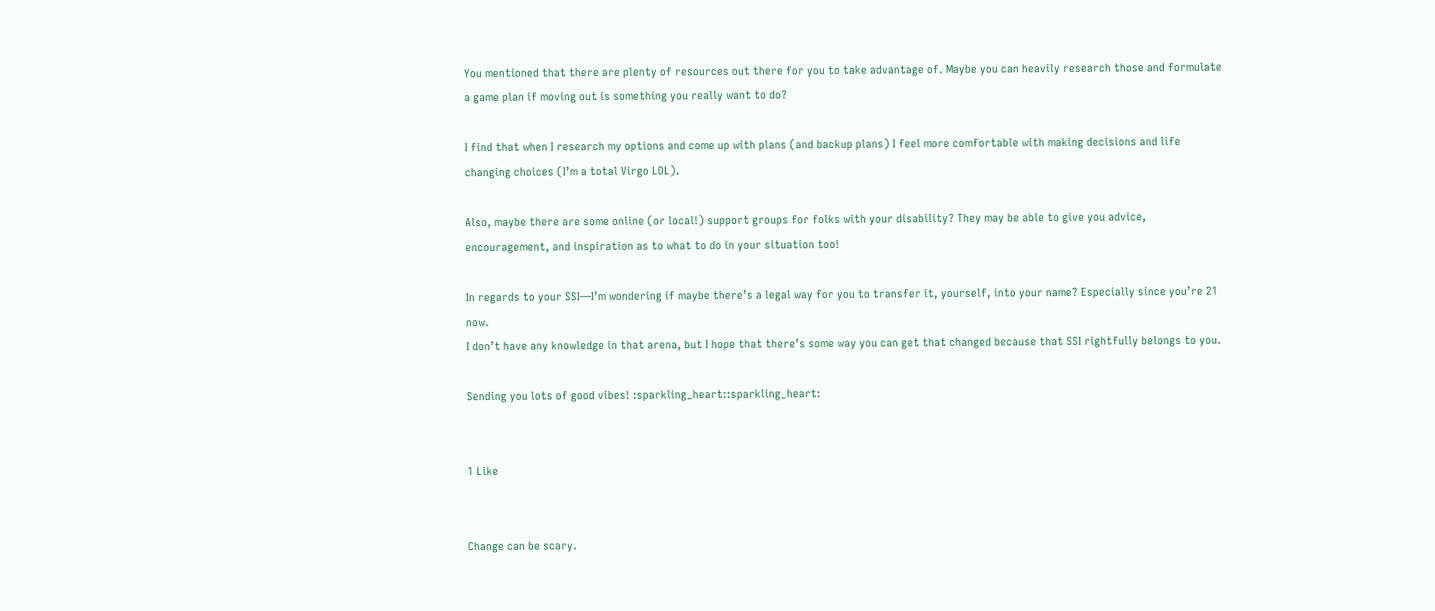You mentioned that there are plenty of resources out there for you to take advantage of. Maybe you can heavily research those and formulate a game plan if moving out is something you really want to do?

I find that when I research my options and come up with plans (and backup plans) I feel more comfortable with making decisions and life changing choices (I’m a total Virgo LOL).

Also, maybe there are some online (or local!) support groups for folks with your disability? They may be able to give you advice, encouragement, and inspiration as to what to do in your situation too!

In regards to your SSI—I’m wondering if maybe there’s a legal way for you to transfer it, yourself, into your name? Especially since you’re 21 now.
I don’t have any knowledge in that arena, but I hope that there’s some way you can get that changed because that SSI rightfully belongs to you.

Sending you lots of good vibes! :sparkling_heart::sparkling_heart:


1 Like


Change can be scary.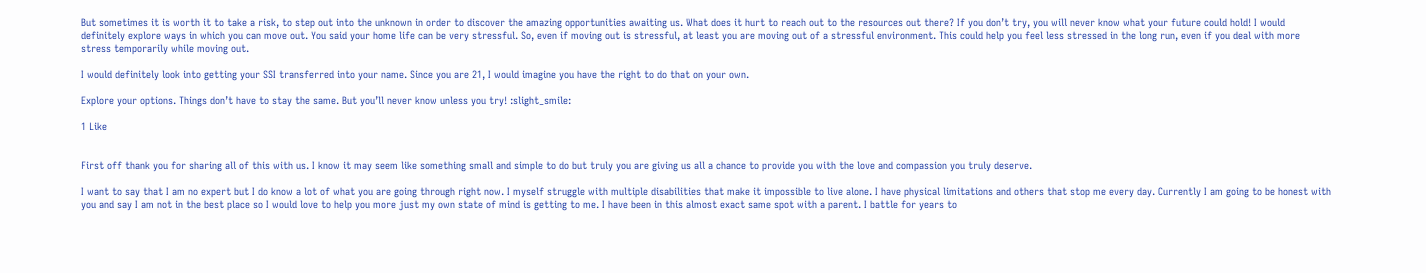But sometimes it is worth it to take a risk, to step out into the unknown in order to discover the amazing opportunities awaiting us. What does it hurt to reach out to the resources out there? If you don’t try, you will never know what your future could hold! I would definitely explore ways in which you can move out. You said your home life can be very stressful. So, even if moving out is stressful, at least you are moving out of a stressful environment. This could help you feel less stressed in the long run, even if you deal with more stress temporarily while moving out.

I would definitely look into getting your SSI transferred into your name. Since you are 21, I would imagine you have the right to do that on your own.

Explore your options. Things don’t have to stay the same. But you’ll never know unless you try! :slight_smile:

1 Like


First off thank you for sharing all of this with us. I know it may seem like something small and simple to do but truly you are giving us all a chance to provide you with the love and compassion you truly deserve.

I want to say that I am no expert but I do know a lot of what you are going through right now. I myself struggle with multiple disabilities that make it impossible to live alone. I have physical limitations and others that stop me every day. Currently I am going to be honest with you and say I am not in the best place so I would love to help you more just my own state of mind is getting to me. I have been in this almost exact same spot with a parent. I battle for years to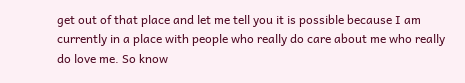get out of that place and let me tell you it is possible because I am currently in a place with people who really do care about me who really do love me. So know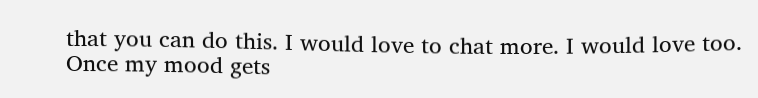that you can do this. I would love to chat more. I would love too. Once my mood gets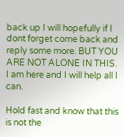back up I will hopefully if I dont forget come back and reply some more. BUT YOU ARE NOT ALONE IN THIS. I am here and I will help all I can.

Hold fast and know that this is not the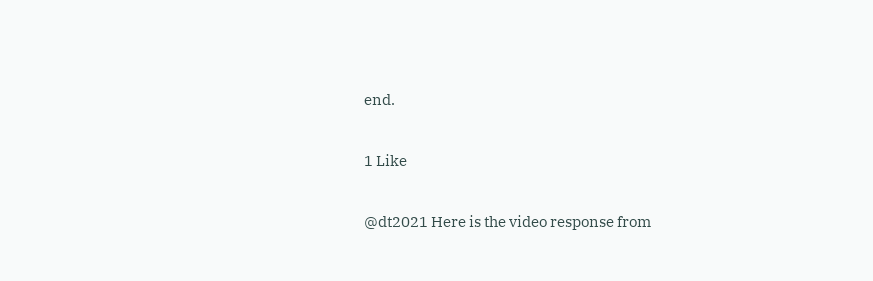end.

1 Like

@dt2021 Here is the video response from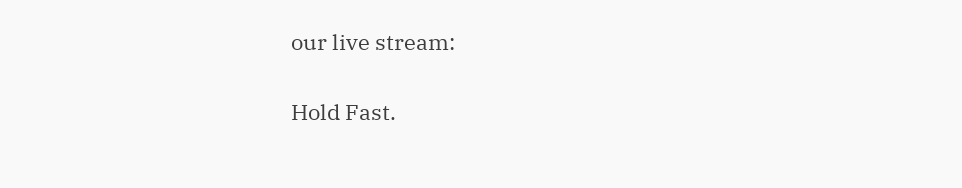our live stream:

Hold Fast.